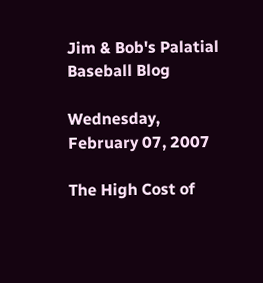Jim & Bob's Palatial Baseball Blog

Wednesday, February 07, 2007

The High Cost of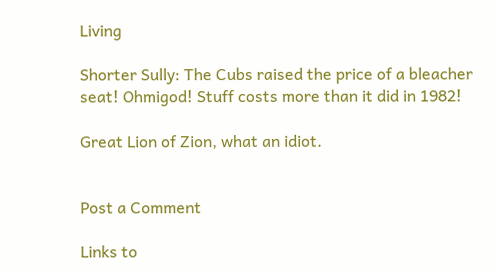Living

Shorter Sully: The Cubs raised the price of a bleacher seat! Ohmigod! Stuff costs more than it did in 1982!

Great Lion of Zion, what an idiot.


Post a Comment

Links to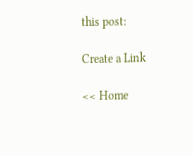this post:

Create a Link

<< Home